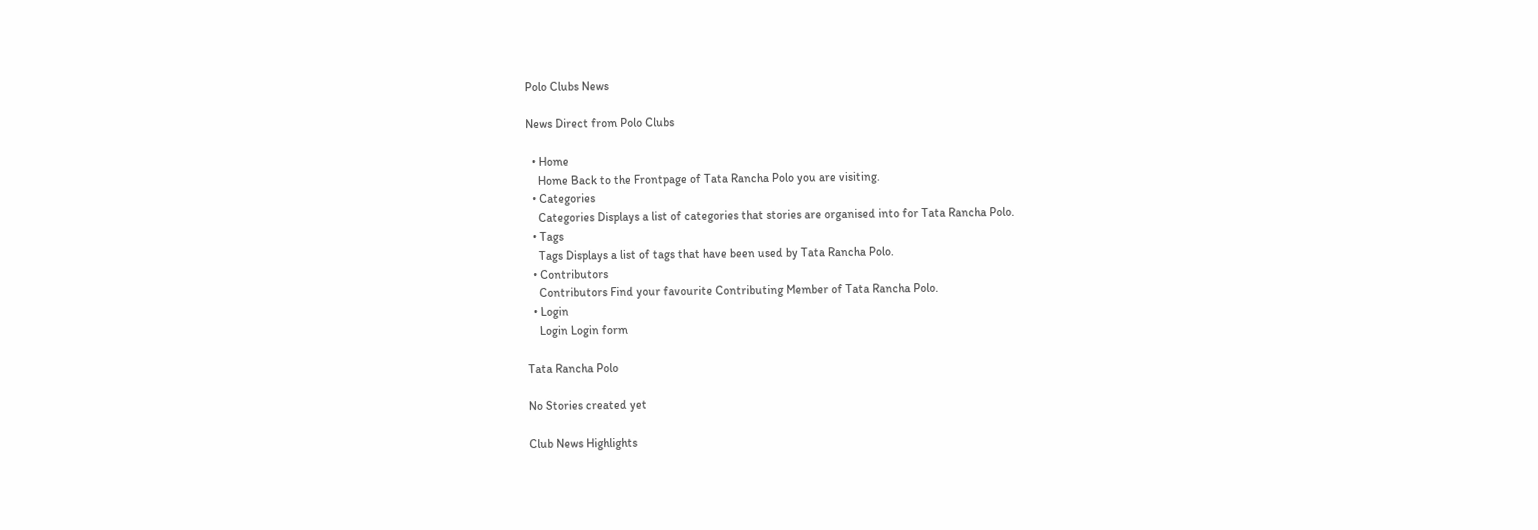Polo Clubs News

News Direct from Polo Clubs

  • Home
    Home Back to the Frontpage of Tata Rancha Polo you are visiting.
  • Categories
    Categories Displays a list of categories that stories are organised into for Tata Rancha Polo.
  • Tags
    Tags Displays a list of tags that have been used by Tata Rancha Polo.
  • Contributors
    Contributors Find your favourite Contributing Member of Tata Rancha Polo.
  • Login
    Login Login form

Tata Rancha Polo

No Stories created yet

Club News Highlights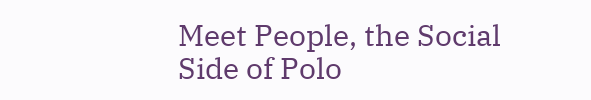Meet People, the Social Side of Polo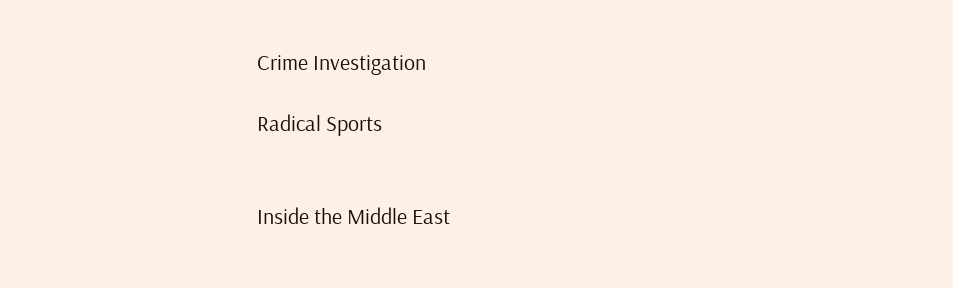Crime Investigation

Radical Sports


Inside the Middle East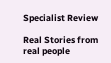Specialist Review

Real Stories from real people